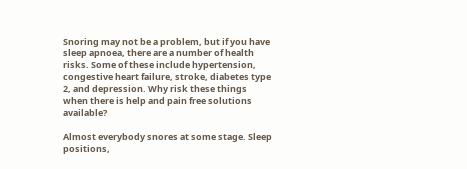Snoring may not be a problem, but if you have sleep apnoea, there are a number of health risks. Some of these include hypertension, congestive heart failure, stroke, diabetes type 2, and depression. Why risk these things when there is help and pain free solutions available?

Almost everybody snores at some stage. Sleep positions,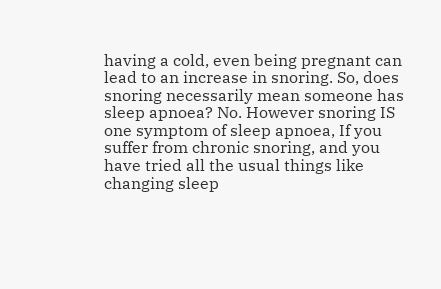having a cold, even being pregnant can lead to an increase in snoring. So, does snoring necessarily mean someone has sleep apnoea? No. However snoring IS one symptom of sleep apnoea, If you suffer from chronic snoring, and you have tried all the usual things like changing sleep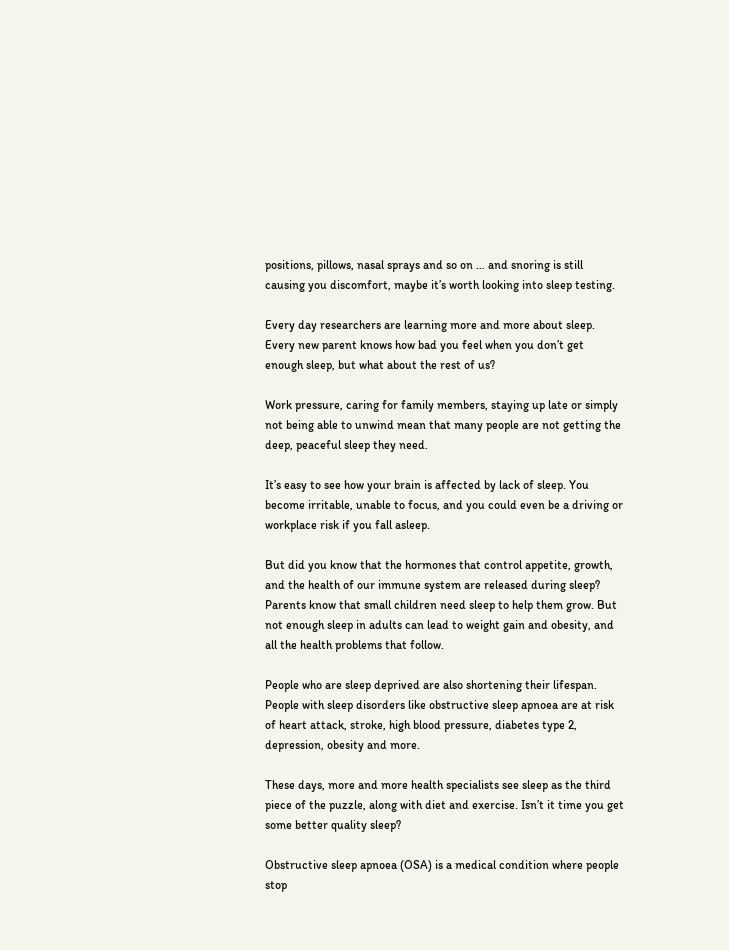positions, pillows, nasal sprays and so on … and snoring is still causing you discomfort, maybe it’s worth looking into sleep testing.

Every day researchers are learning more and more about sleep. Every new parent knows how bad you feel when you don’t get enough sleep, but what about the rest of us?

Work pressure, caring for family members, staying up late or simply not being able to unwind mean that many people are not getting the deep, peaceful sleep they need.

It’s easy to see how your brain is affected by lack of sleep. You become irritable, unable to focus, and you could even be a driving or workplace risk if you fall asleep.

But did you know that the hormones that control appetite, growth, and the health of our immune system are released during sleep? Parents know that small children need sleep to help them grow. But not enough sleep in adults can lead to weight gain and obesity, and all the health problems that follow.

People who are sleep deprived are also shortening their lifespan. People with sleep disorders like obstructive sleep apnoea are at risk of heart attack, stroke, high blood pressure, diabetes type 2, depression, obesity and more.

These days, more and more health specialists see sleep as the third piece of the puzzle, along with diet and exercise. Isn’t it time you get some better quality sleep?

Obstructive sleep apnoea (OSA) is a medical condition where people stop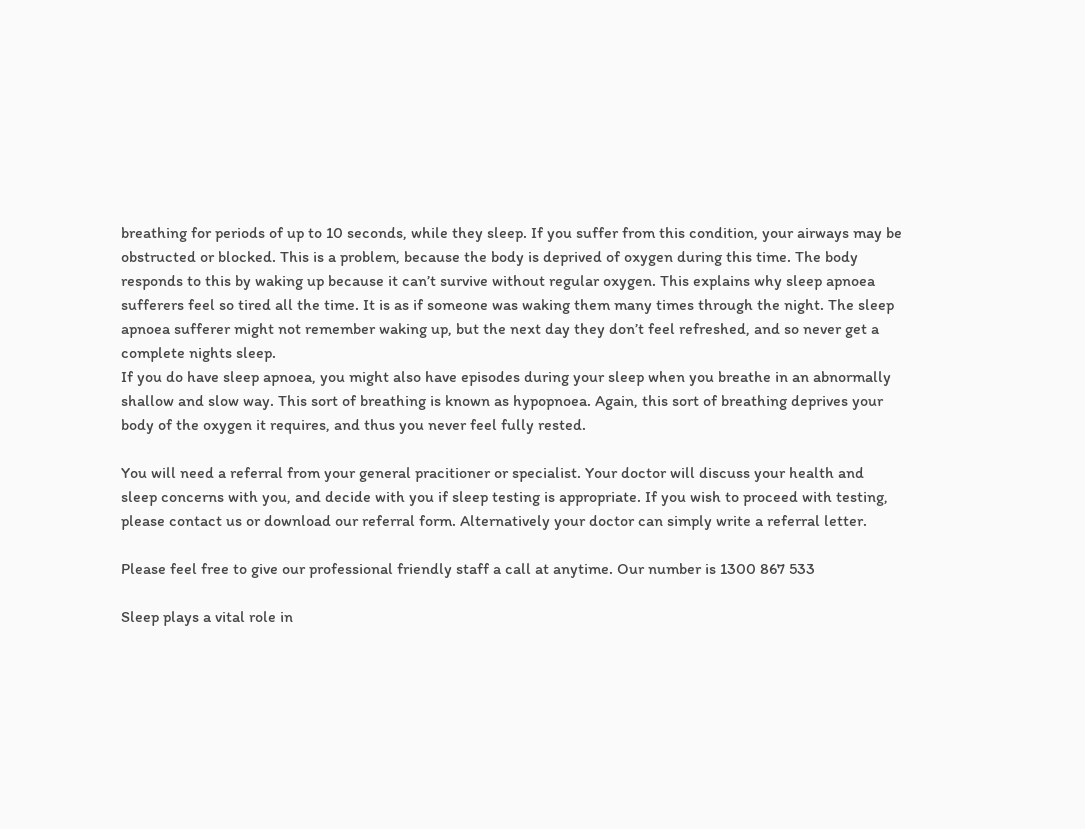breathing for periods of up to 10 seconds, while they sleep. If you suffer from this condition, your airways may be obstructed or blocked. This is a problem, because the body is deprived of oxygen during this time. The body responds to this by waking up because it can’t survive without regular oxygen. This explains why sleep apnoea sufferers feel so tired all the time. It is as if someone was waking them many times through the night. The sleep apnoea sufferer might not remember waking up, but the next day they don’t feel refreshed, and so never get a complete nights sleep.
If you do have sleep apnoea, you might also have episodes during your sleep when you breathe in an abnormally shallow and slow way. This sort of breathing is known as hypopnoea. Again, this sort of breathing deprives your body of the oxygen it requires, and thus you never feel fully rested.

You will need a referral from your general pracitioner or specialist. Your doctor will discuss your health and sleep concerns with you, and decide with you if sleep testing is appropriate. If you wish to proceed with testing, please contact us or download our referral form. Alternatively your doctor can simply write a referral letter.

Please feel free to give our professional friendly staff a call at anytime. Our number is 1300 867 533

Sleep plays a vital role in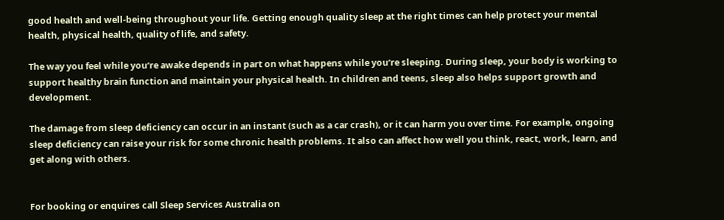good health and well-being throughout your life. Getting enough quality sleep at the right times can help protect your mental health, physical health, quality of life, and safety.

The way you feel while you’re awake depends in part on what happens while you’re sleeping. During sleep, your body is working to support healthy brain function and maintain your physical health. In children and teens, sleep also helps support growth and development.

The damage from sleep deficiency can occur in an instant (such as a car crash), or it can harm you over time. For example, ongoing sleep deficiency can raise your risk for some chronic health problems. It also can affect how well you think, react, work, learn, and get along with others.


For booking or enquires call Sleep Services Australia on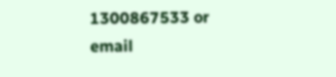1300867533 or email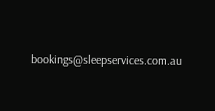bookings@sleepservices.com.au